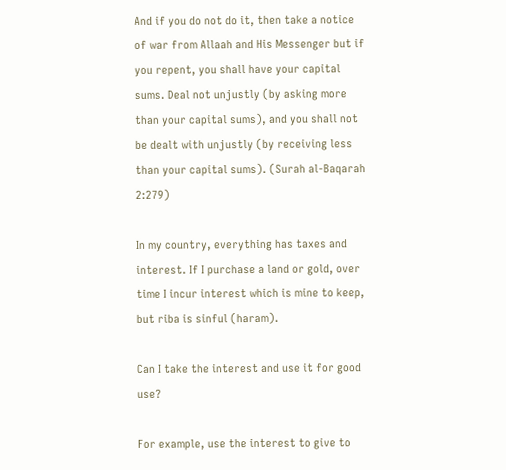And if you do not do it, then take a notice of war from Allaah and His Messenger but if you repent, you shall have your capital sums. Deal not unjustly (by asking more than your capital sums), and you shall not be dealt with unjustly (by receiving less than your capital sums). (Surah al-Baqarah 2:279)

In my country, everything has taxes and interest. If I purchase a land or gold, over time I incur interest which is mine to keep, but riba is sinful (haram).

Can I take the interest and use it for good use?

For example, use the interest to give to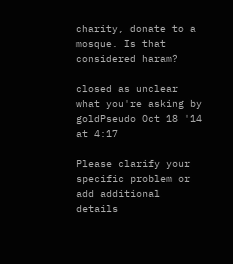charity, donate to a mosque. Is that considered haram?

closed as unclear what you're asking by goldPseudo Oct 18 '14 at 4:17

Please clarify your specific problem or add additional details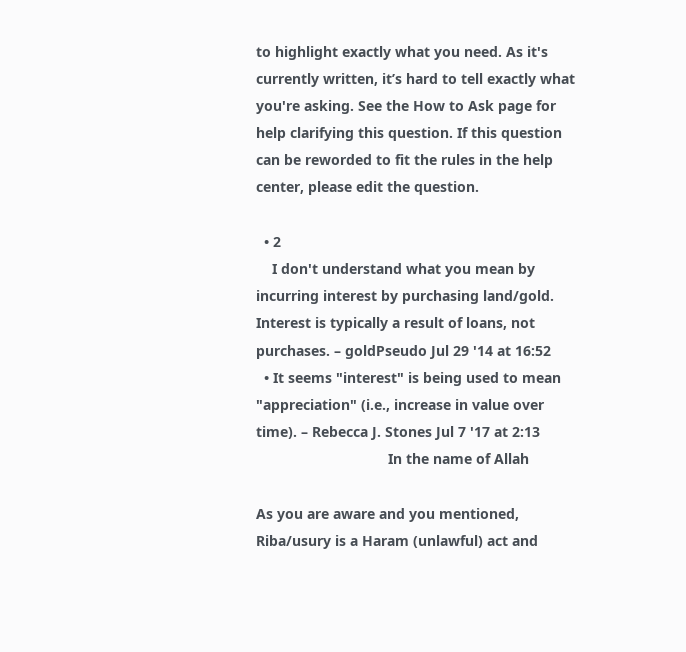to highlight exactly what you need. As it's currently written, it’s hard to tell exactly what you're asking. See the How to Ask page for help clarifying this question. If this question can be reworded to fit the rules in the help center, please edit the question.

  • 2
    I don't understand what you mean by incurring interest by purchasing land/gold. Interest is typically a result of loans, not purchases. – goldPseudo Jul 29 '14 at 16:52
  • It seems "interest" is being used to mean "appreciation" (i.e., increase in value over time). – Rebecca J. Stones Jul 7 '17 at 2:13
                                 In the name of Allah

As you are aware and you mentioned, Riba/usury is a Haram (unlawful) act and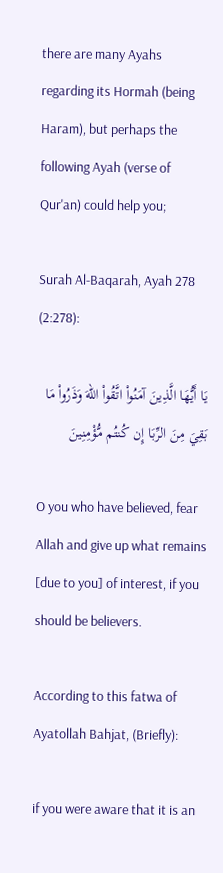there are many Ayahs regarding its Hormah (being Haram), but perhaps the following Ayah (verse of Qur'an) could help you;

Surah Al-Baqarah, Ayah 278 (2:278):

يَا أَيُّهَا الَّذِينَ آمَنُواْ اتَّقُواْ اللّهَ وَذَرُواْ مَا بَقِيَ مِنَ الرِّبَا إِن كُنتُم مُّؤْمِنِينَ

O you who have believed, fear Allah and give up what remains [due to you] of interest, if you should be believers.

According to this fatwa of Ayatollah Bahjat, (Briefly):

if you were aware that it is an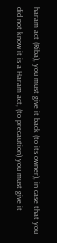haram act (Riba), you must give it back (to its owner), in case that you did not know it is a Haram act, (to precaution) you must give it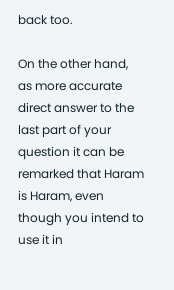back too.

On the other hand, as more accurate direct answer to the last part of your question it can be remarked that Haram is Haram, even though you intend to use it in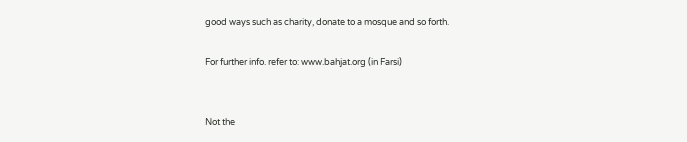good ways such as charity, donate to a mosque and so forth.

For further info. refer to: www.bahjat.org (in Farsi)


Not the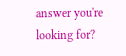answer you're looking for?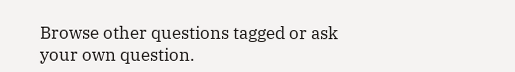Browse other questions tagged or ask your own question.